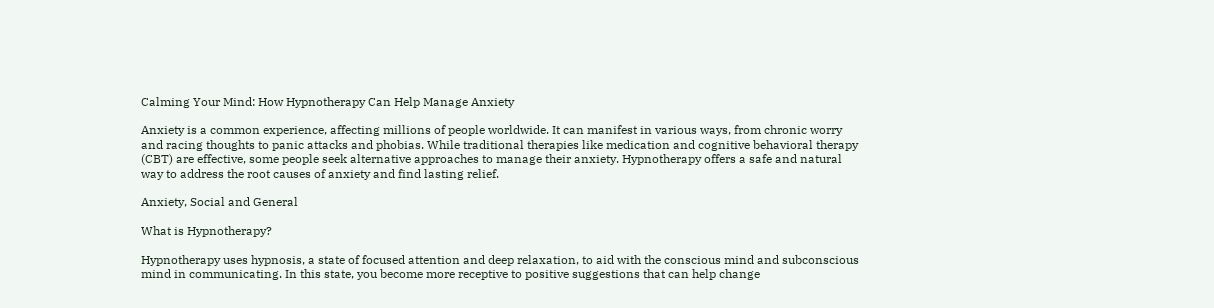Calming Your Mind: How Hypnotherapy Can Help Manage Anxiety

Anxiety is a common experience, affecting millions of people worldwide. It can manifest in various ways, from chronic worry and racing thoughts to panic attacks and phobias. While traditional therapies like medication and cognitive behavioral therapy (CBT) are effective, some people seek alternative approaches to manage their anxiety. Hypnotherapy offers a safe and natural way to address the root causes of anxiety and find lasting relief.

Anxiety, Social and General

What is Hypnotherapy?

Hypnotherapy uses hypnosis, a state of focused attention and deep relaxation, to aid with the conscious mind and subconscious mind in communicating. In this state, you become more receptive to positive suggestions that can help change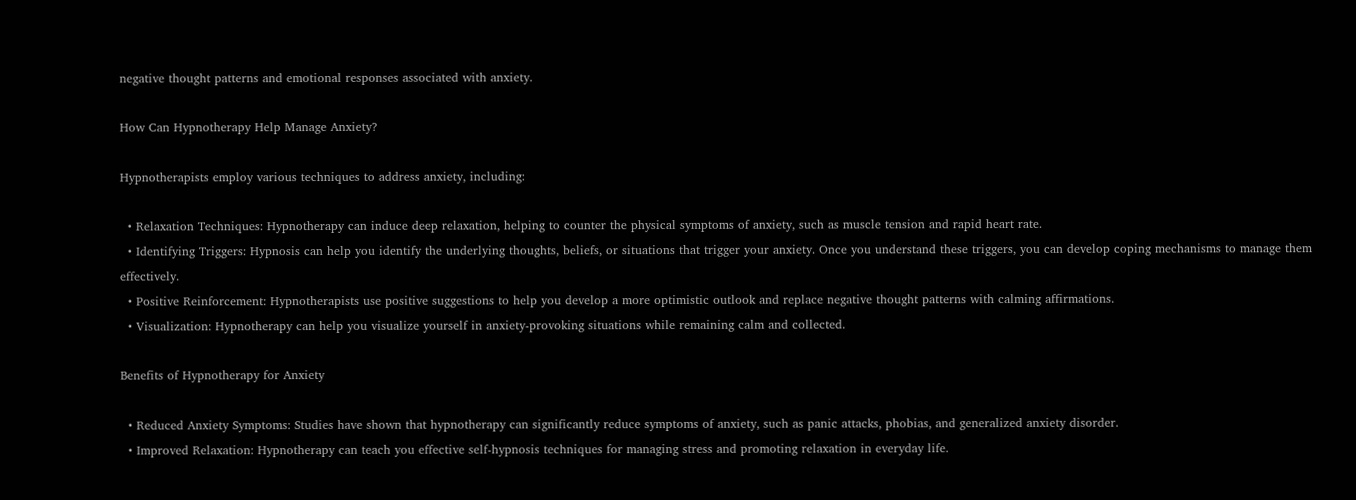negative thought patterns and emotional responses associated with anxiety.

How Can Hypnotherapy Help Manage Anxiety?

Hypnotherapists employ various techniques to address anxiety, including:

  • Relaxation Techniques: Hypnotherapy can induce deep relaxation, helping to counter the physical symptoms of anxiety, such as muscle tension and rapid heart rate.
  • Identifying Triggers: Hypnosis can help you identify the underlying thoughts, beliefs, or situations that trigger your anxiety. Once you understand these triggers, you can develop coping mechanisms to manage them effectively.
  • Positive Reinforcement: Hypnotherapists use positive suggestions to help you develop a more optimistic outlook and replace negative thought patterns with calming affirmations.
  • Visualization: Hypnotherapy can help you visualize yourself in anxiety-provoking situations while remaining calm and collected.

Benefits of Hypnotherapy for Anxiety

  • Reduced Anxiety Symptoms: Studies have shown that hypnotherapy can significantly reduce symptoms of anxiety, such as panic attacks, phobias, and generalized anxiety disorder.
  • Improved Relaxation: Hypnotherapy can teach you effective self-hypnosis techniques for managing stress and promoting relaxation in everyday life.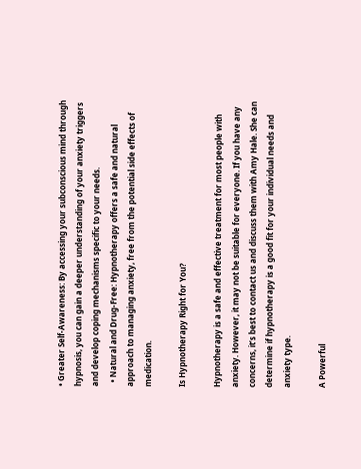• Greater Self-Awareness: By accessing your subconscious mind through hypnosis, you can gain a deeper understanding of your anxiety triggers and develop coping mechanisms specific to your needs.
  • Natural and Drug-Free: Hypnotherapy offers a safe and natural approach to managing anxiety, free from the potential side effects of medication.

Is Hypnotherapy Right for You?

Hypnotherapy is a safe and effective treatment for most people with anxiety. However, it may not be suitable for everyone. If you have any concerns, it’s best to contact us and discuss them with Amy Hale. She can determine if hypnotherapy is a good fit for your individual needs and anxiety type.

A Powerful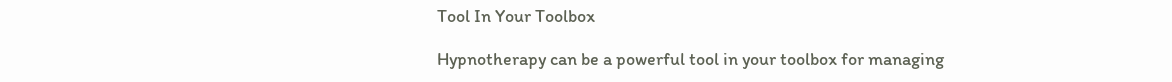Tool In Your Toolbox

Hypnotherapy can be a powerful tool in your toolbox for managing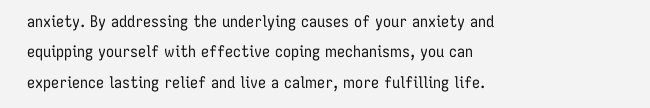anxiety. By addressing the underlying causes of your anxiety and equipping yourself with effective coping mechanisms, you can experience lasting relief and live a calmer, more fulfilling life.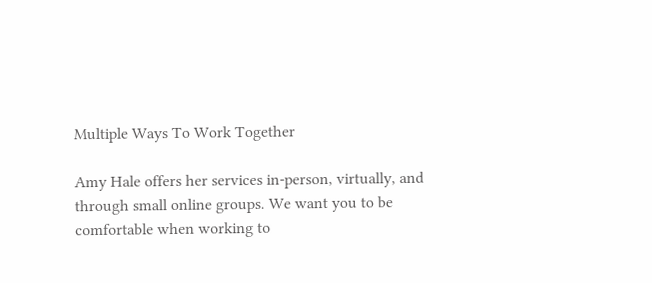Multiple Ways To Work Together

Amy Hale offers her services in-person, virtually, and through small online groups. We want you to be comfortable when working to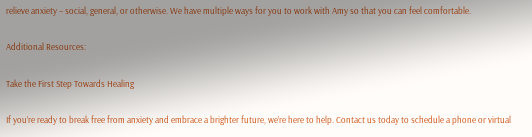relieve anxiety – social, general, or otherwise. We have multiple ways for you to work with Amy so that you can feel comfortable.

Additional Resources:

Take the First Step Towards Healing

If you’re ready to break free from anxiety and embrace a brighter future, we’re here to help. Contact us today to schedule a phone or virtual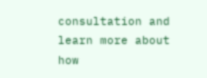consultation and learn more about how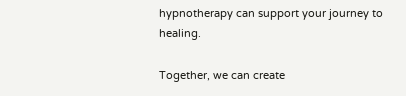hypnotherapy can support your journey to healing.

Together, we can create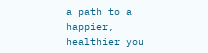a path to a happier, healthier you